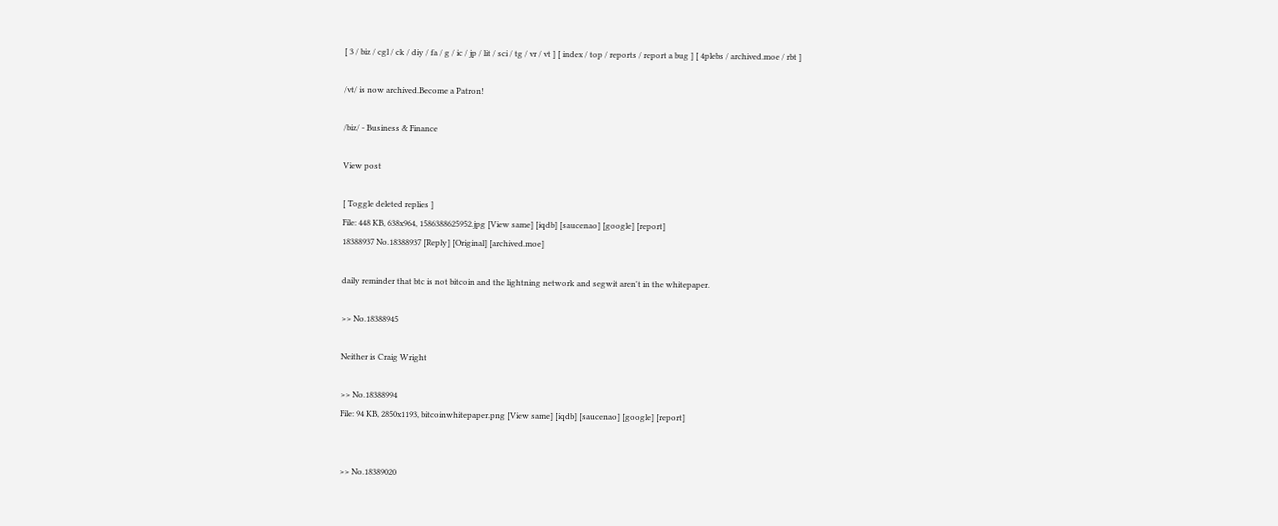[ 3 / biz / cgl / ck / diy / fa / g / ic / jp / lit / sci / tg / vr / vt ] [ index / top / reports / report a bug ] [ 4plebs / archived.moe / rbt ]

/vt/ is now archived.Become a Patron!

/biz/ - Business & Finance

View post

[ Toggle deleted replies ]
File: 448 KB, 638x964, 1586388625952.jpg [View same] [iqdb] [saucenao] [google] [report]
18388937 No.18388937 [Reply] [Original] [archived.moe]

daily reminder that btc is not bitcoin and the lightning network and segwit aren't in the whitepaper.

>> No.18388945

Neither is Craig Wright

>> No.18388994
File: 94 KB, 2850x1193, bitcoinwhitepaper.png [View same] [iqdb] [saucenao] [google] [report]


>> No.18389020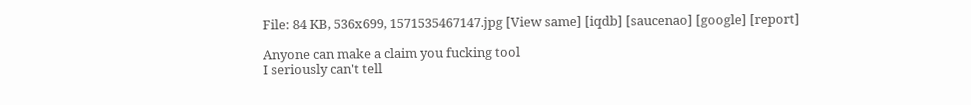File: 84 KB, 536x699, 1571535467147.jpg [View same] [iqdb] [saucenao] [google] [report]

Anyone can make a claim you fucking tool
I seriously can't tell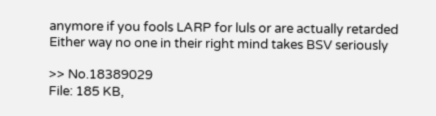anymore if you fools LARP for luls or are actually retarded
Either way no one in their right mind takes BSV seriously

>> No.18389029
File: 185 KB,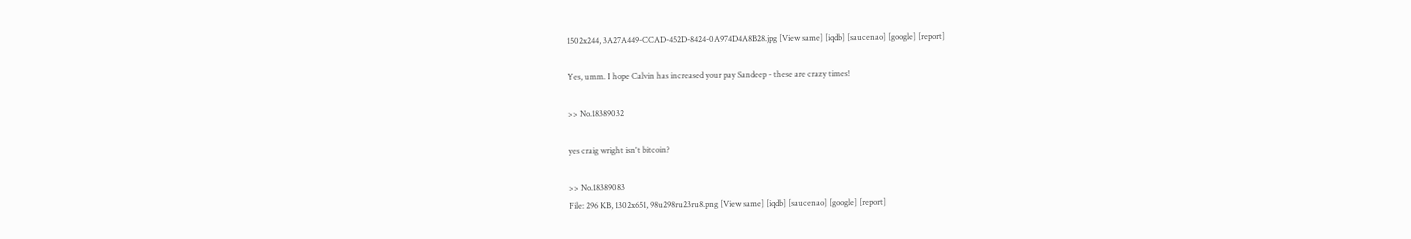1502x244, 3A27A449-CCAD-452D-8424-0A974D4A8B28.jpg [View same] [iqdb] [saucenao] [google] [report]

Yes, umm. I hope Calvin has increased your pay Sandeep - these are crazy times!

>> No.18389032

yes craig wright isn't bitcoin?

>> No.18389083
File: 296 KB, 1302x651, 98u298ru23ru8.png [View same] [iqdb] [saucenao] [google] [report]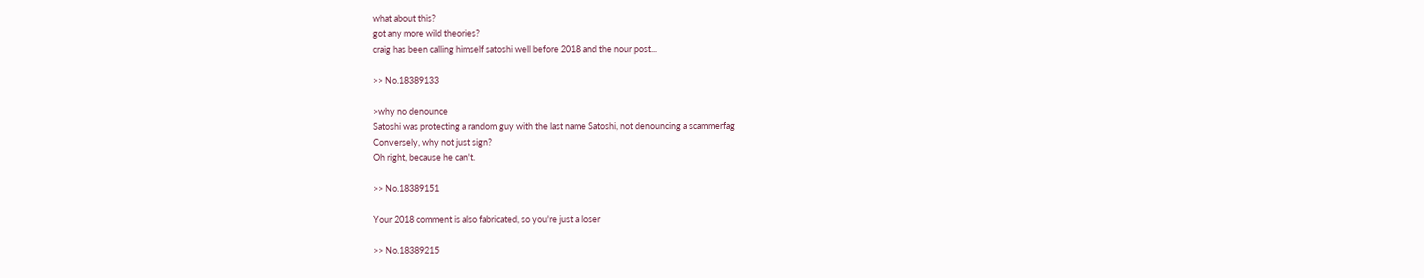what about this?
got any more wild theories?
craig has been calling himself satoshi well before 2018 and the nour post...

>> No.18389133

>why no denounce
Satoshi was protecting a random guy with the last name Satoshi, not denouncing a scammerfag
Conversely, why not just sign?
Oh right, because he can't.

>> No.18389151

Your 2018 comment is also fabricated, so you're just a loser

>> No.18389215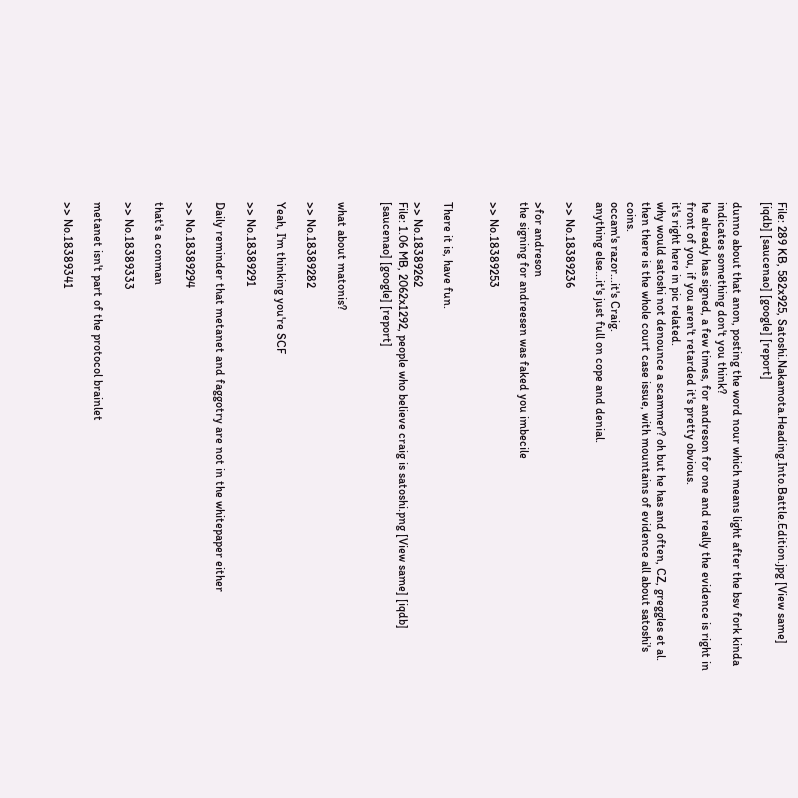File: 289 KB, 582x925, Satoshi.Nakamota.Heading.Into.Battle.Edition.jpg [View same] [iqdb] [saucenao] [google] [report]

dunno about that anon, posting the word nour which means light after the bsv fork kinda indicates something don't you think?
he already has signed, a few times, for andreson for one and really the evidence is right in front of you, if you aren't retarded it's pretty obvious.
it's right here in pic related.
why would satoshi not denounce a scammer? oh but he has and often, CZ, greggles et al.
then there is the whole court case issue, with mountains of evidence all about satoshi's coins.
occam's razor...it's Craig.
anything else...it's just full on cope and denial.

>> No.18389236

>for andreson
the signing for andreesen was faked you imbecile

>> No.18389253


There it is, have fun.

>> No.18389262
File: 1.06 MB, 2062x1292, people who believe craig is satoshi.png [View same] [iqdb] [saucenao] [google] [report]


what about matonis?

>> No.18389282

Yeah, I'm thinking you're SCF

>> No.18389291

Daily reminder that metanet and faggotry are not in the whitepaper either

>> No.18389294

that's a conman

>> No.18389333

metanet isn't part of the protocol brainlet

>> No.18389341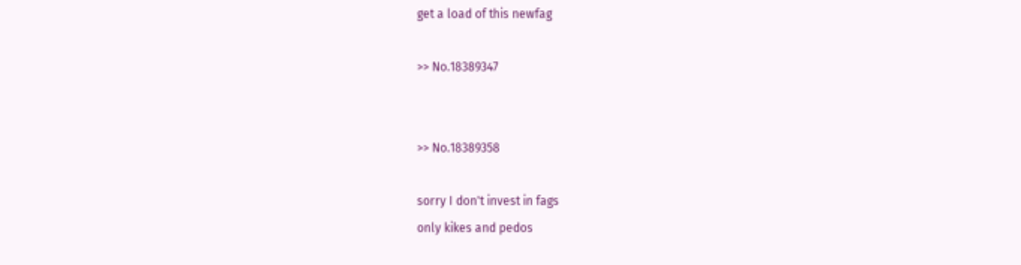get a load of this newfag

>> No.18389347


>> No.18389358

sorry I don't invest in fags
only kikes and pedos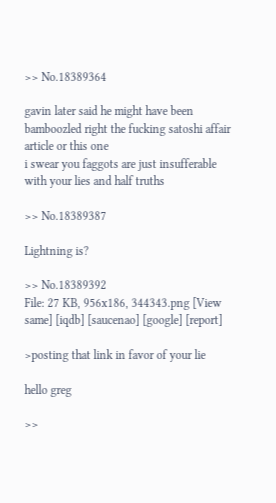>> No.18389364

gavin later said he might have been bamboozled right the fucking satoshi affair article or this one
i swear you faggots are just insufferable with your lies and half truths

>> No.18389387

Lightning is?

>> No.18389392
File: 27 KB, 956x186, 344343.png [View same] [iqdb] [saucenao] [google] [report]

>posting that link in favor of your lie

hello greg

>>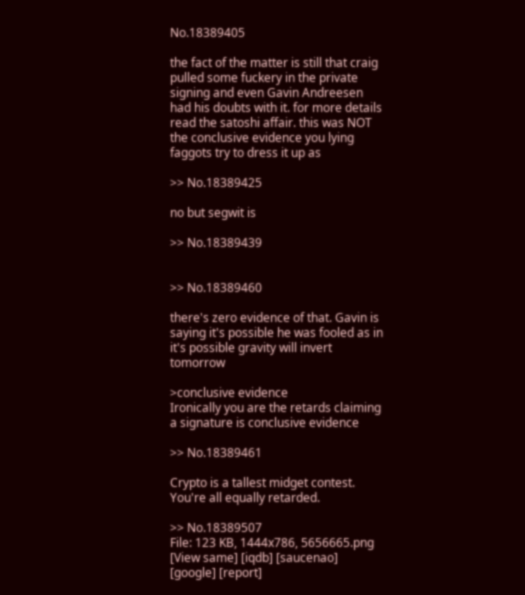No.18389405

the fact of the matter is still that craig pulled some fuckery in the private signing and even Gavin Andreesen had his doubts with it. for more details read the satoshi affair. this was NOT the conclusive evidence you lying faggots try to dress it up as

>> No.18389425

no but segwit is

>> No.18389439


>> No.18389460

there's zero evidence of that. Gavin is saying it's possible he was fooled as in it's possible gravity will invert tomorrow

>conclusive evidence
Ironically you are the retards claiming a signature is conclusive evidence

>> No.18389461

Crypto is a tallest midget contest. You're all equally retarded.

>> No.18389507
File: 123 KB, 1444x786, 5656665.png [View same] [iqdb] [saucenao] [google] [report]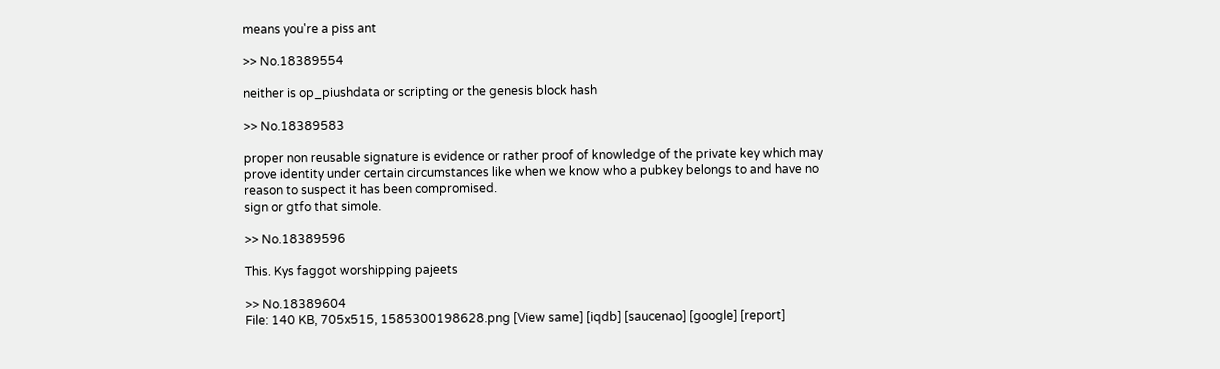means you're a piss ant

>> No.18389554

neither is op_piushdata or scripting or the genesis block hash

>> No.18389583

proper non reusable signature is evidence or rather proof of knowledge of the private key which may prove identity under certain circumstances like when we know who a pubkey belongs to and have no reason to suspect it has been compromised.
sign or gtfo that simole.

>> No.18389596

This. Kys faggot worshipping pajeets

>> No.18389604
File: 140 KB, 705x515, 1585300198628.png [View same] [iqdb] [saucenao] [google] [report]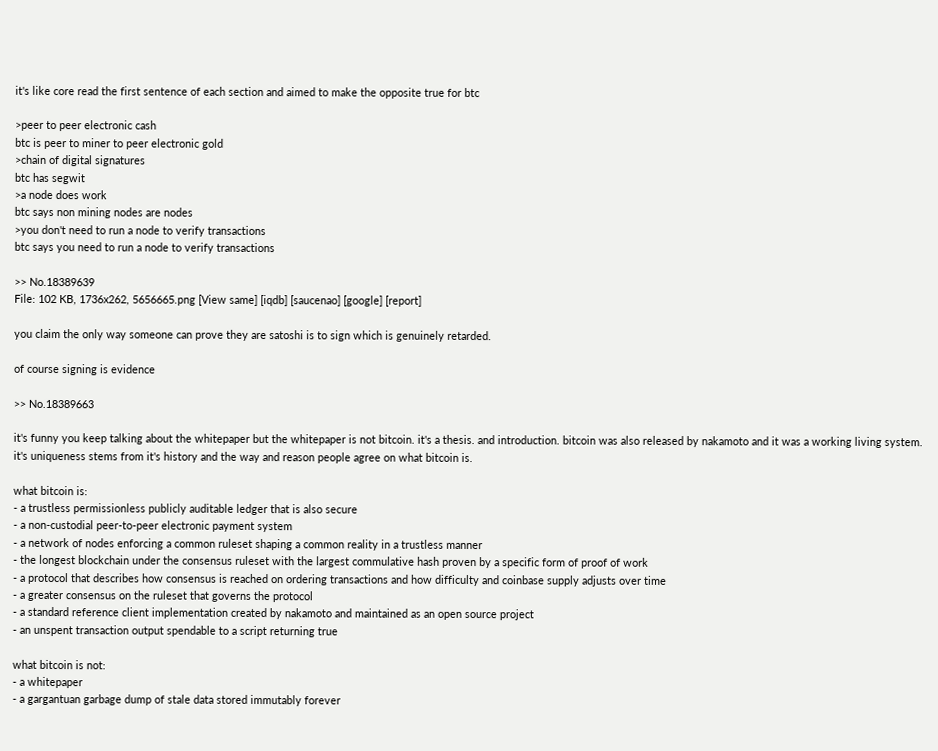it's like core read the first sentence of each section and aimed to make the opposite true for btc

>peer to peer electronic cash
btc is peer to miner to peer electronic gold
>chain of digital signatures
btc has segwit
>a node does work
btc says non mining nodes are nodes
>you don't need to run a node to verify transactions
btc says you need to run a node to verify transactions

>> No.18389639
File: 102 KB, 1736x262, 5656665.png [View same] [iqdb] [saucenao] [google] [report]

you claim the only way someone can prove they are satoshi is to sign which is genuinely retarded.

of course signing is evidence

>> No.18389663

it's funny you keep talking about the whitepaper but the whitepaper is not bitcoin. it's a thesis. and introduction. bitcoin was also released by nakamoto and it was a working living system. it's uniqueness stems from it's history and the way and reason people agree on what bitcoin is.

what bitcoin is:
- a trustless permissionless publicly auditable ledger that is also secure
- a non-custodial peer-to-peer electronic payment system
- a network of nodes enforcing a common ruleset shaping a common reality in a trustless manner
- the longest blockchain under the consensus ruleset with the largest commulative hash proven by a specific form of proof of work
- a protocol that describes how consensus is reached on ordering transactions and how difficulty and coinbase supply adjusts over time
- a greater consensus on the ruleset that governs the protocol
- a standard reference client implementation created by nakamoto and maintained as an open source project
- an unspent transaction output spendable to a script returning true

what bitcoin is not:
- a whitepaper
- a gargantuan garbage dump of stale data stored immutably forever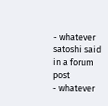- whatever satoshi said in a forum post
- whatever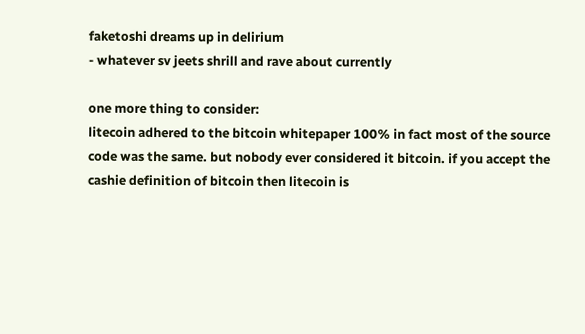faketoshi dreams up in delirium
- whatever sv jeets shrill and rave about currently

one more thing to consider:
litecoin adhered to the bitcoin whitepaper 100% in fact most of the source code was the same. but nobody ever considered it bitcoin. if you accept the cashie definition of bitcoin then litecoin is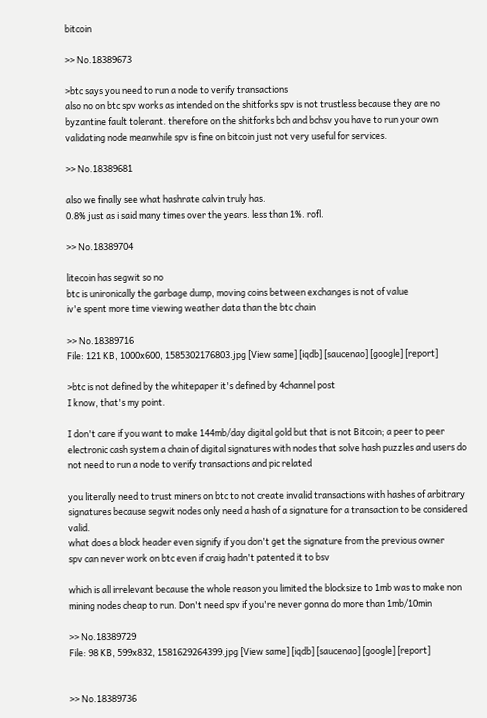bitcoin

>> No.18389673

>btc says you need to run a node to verify transactions
also no on btc spv works as intended on the shitforks spv is not trustless because they are no byzantine fault tolerant. therefore on the shitforks bch and bchsv you have to run your own validating node meanwhile spv is fine on bitcoin just not very useful for services.

>> No.18389681

also we finally see what hashrate calvin truly has.
0.8% just as i said many times over the years. less than 1%. rofl.

>> No.18389704

litecoin has segwit so no
btc is unironically the garbage dump, moving coins between exchanges is not of value
iv'e spent more time viewing weather data than the btc chain

>> No.18389716
File: 121 KB, 1000x600, 1585302176803.jpg [View same] [iqdb] [saucenao] [google] [report]

>btc is not defined by the whitepaper it's defined by 4channel post
I know, that's my point.

I don't care if you want to make 144mb/day digital gold but that is not Bitcoin; a peer to peer electronic cash system a chain of digital signatures with nodes that solve hash puzzles and users do not need to run a node to verify transactions and pic related

you literally need to trust miners on btc to not create invalid transactions with hashes of arbitrary signatures because segwit nodes only need a hash of a signature for a transaction to be considered valid.
what does a block header even signify if you don't get the signature from the previous owner
spv can never work on btc even if craig hadn't patented it to bsv

which is all irrelevant because the whole reason you limited the blocksize to 1mb was to make non mining nodes cheap to run. Don't need spv if you're never gonna do more than 1mb/10min

>> No.18389729
File: 98 KB, 599x832, 1581629264399.jpg [View same] [iqdb] [saucenao] [google] [report]


>> No.18389736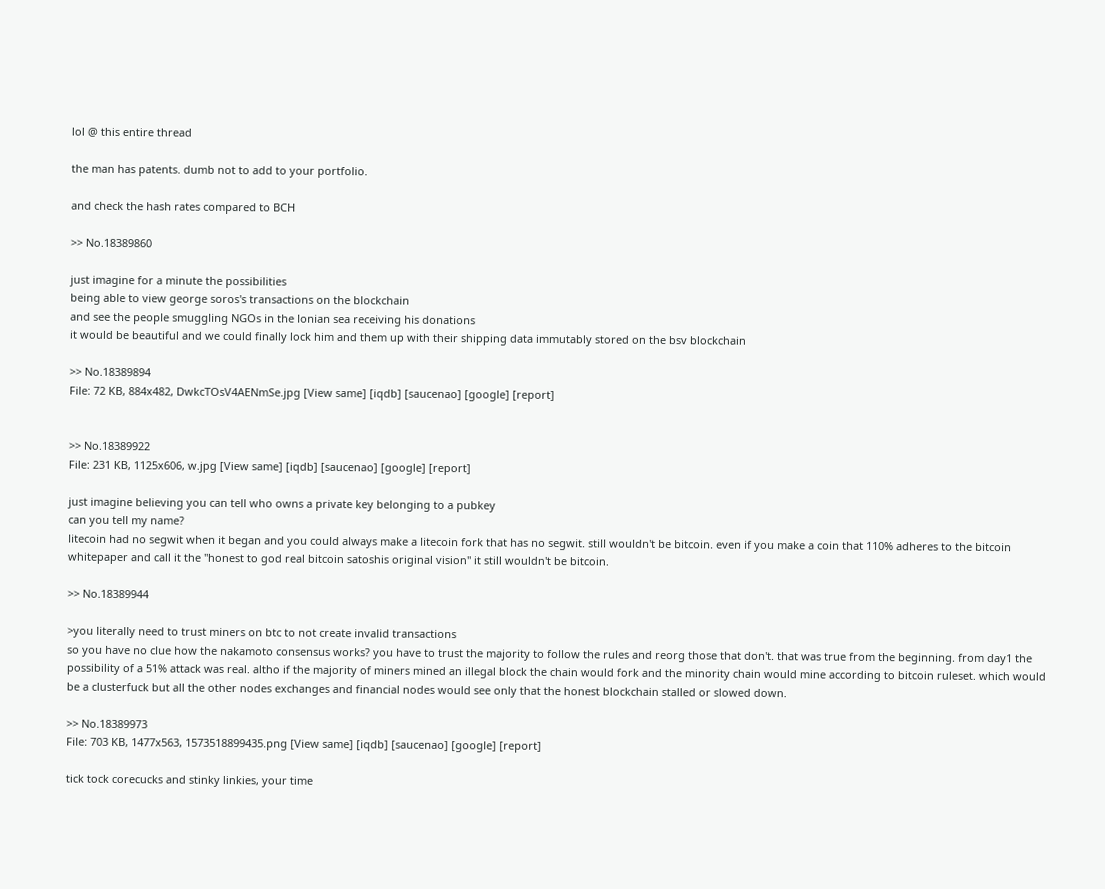lol @ this entire thread

the man has patents. dumb not to add to your portfolio.

and check the hash rates compared to BCH

>> No.18389860

just imagine for a minute the possibilities
being able to view george soros's transactions on the blockchain
and see the people smuggling NGOs in the lonian sea receiving his donations
it would be beautiful and we could finally lock him and them up with their shipping data immutably stored on the bsv blockchain

>> No.18389894
File: 72 KB, 884x482, DwkcTOsV4AENmSe.jpg [View same] [iqdb] [saucenao] [google] [report]


>> No.18389922
File: 231 KB, 1125x606, w.jpg [View same] [iqdb] [saucenao] [google] [report]

just imagine believing you can tell who owns a private key belonging to a pubkey
can you tell my name?
litecoin had no segwit when it began and you could always make a litecoin fork that has no segwit. still wouldn't be bitcoin. even if you make a coin that 110% adheres to the bitcoin whitepaper and call it the "honest to god real bitcoin satoshis original vision" it still wouldn't be bitcoin.

>> No.18389944

>you literally need to trust miners on btc to not create invalid transactions
so you have no clue how the nakamoto consensus works? you have to trust the majority to follow the rules and reorg those that don't. that was true from the beginning. from day1 the possibility of a 51% attack was real. altho if the majority of miners mined an illegal block the chain would fork and the minority chain would mine according to bitcoin ruleset. which would be a clusterfuck but all the other nodes exchanges and financial nodes would see only that the honest blockchain stalled or slowed down.

>> No.18389973
File: 703 KB, 1477x563, 1573518899435.png [View same] [iqdb] [saucenao] [google] [report]

tick tock corecucks and stinky linkies, your time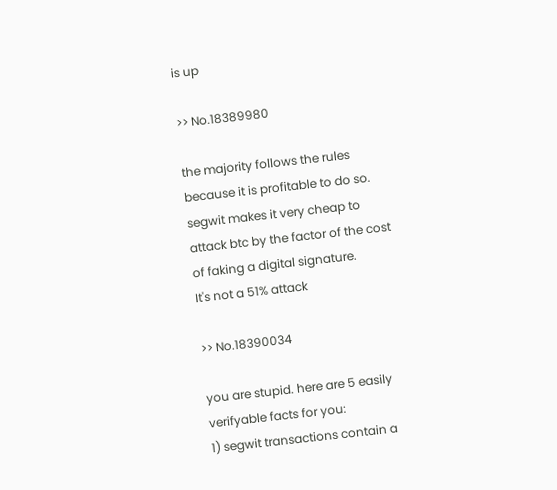is up

>> No.18389980

the majority follows the rules because it is profitable to do so.
segwit makes it very cheap to attack btc by the factor of the cost of faking a digital signature.
It's not a 51% attack

>> No.18390034

you are stupid. here are 5 easily verifyable facts for you:
1) segwit transactions contain a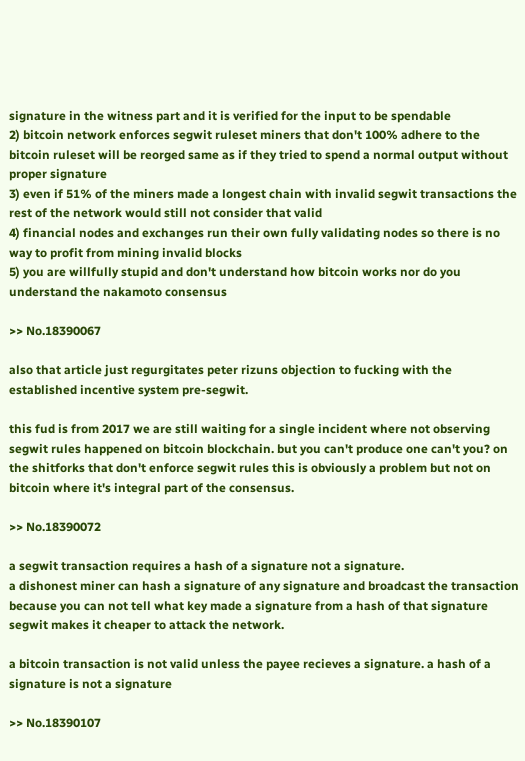signature in the witness part and it is verified for the input to be spendable
2) bitcoin network enforces segwit ruleset miners that don't 100% adhere to the bitcoin ruleset will be reorged same as if they tried to spend a normal output without proper signature
3) even if 51% of the miners made a longest chain with invalid segwit transactions the rest of the network would still not consider that valid
4) financial nodes and exchanges run their own fully validating nodes so there is no way to profit from mining invalid blocks
5) you are willfully stupid and don't understand how bitcoin works nor do you understand the nakamoto consensus

>> No.18390067

also that article just regurgitates peter rizuns objection to fucking with the established incentive system pre-segwit.

this fud is from 2017 we are still waiting for a single incident where not observing segwit rules happened on bitcoin blockchain. but you can't produce one can't you? on the shitforks that don't enforce segwit rules this is obviously a problem but not on bitcoin where it's integral part of the consensus.

>> No.18390072

a segwit transaction requires a hash of a signature not a signature.
a dishonest miner can hash a signature of any signature and broadcast the transaction because you can not tell what key made a signature from a hash of that signature
segwit makes it cheaper to attack the network.

a bitcoin transaction is not valid unless the payee recieves a signature. a hash of a signature is not a signature

>> No.18390107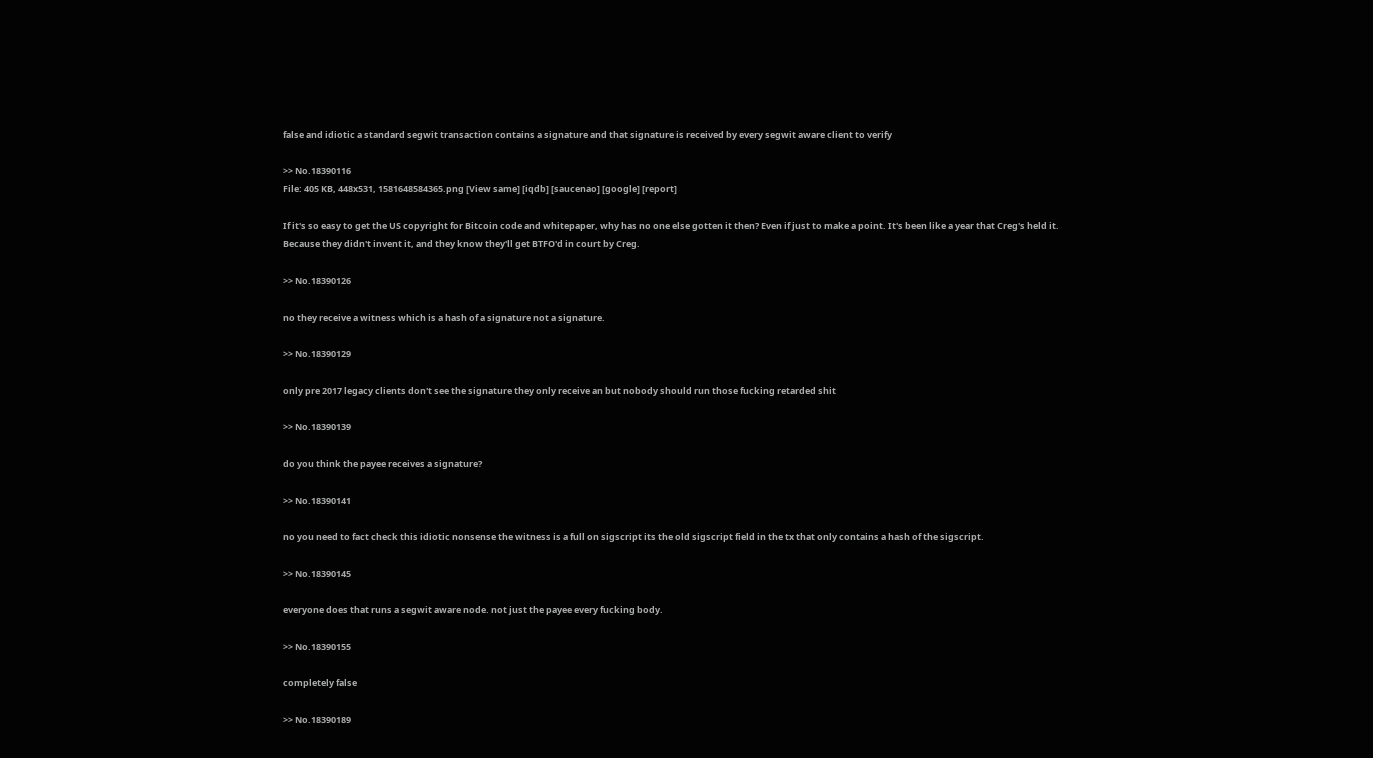false and idiotic a standard segwit transaction contains a signature and that signature is received by every segwit aware client to verify

>> No.18390116
File: 405 KB, 448x531, 1581648584365.png [View same] [iqdb] [saucenao] [google] [report]

If it's so easy to get the US copyright for Bitcoin code and whitepaper, why has no one else gotten it then? Even if just to make a point. It's been like a year that Creg's held it.
Because they didn't invent it, and they know they'll get BTFO'd in court by Creg.

>> No.18390126

no they receive a witness which is a hash of a signature not a signature.

>> No.18390129

only pre 2017 legacy clients don't see the signature they only receive an but nobody should run those fucking retarded shit

>> No.18390139

do you think the payee receives a signature?

>> No.18390141

no you need to fact check this idiotic nonsense the witness is a full on sigscript its the old sigscript field in the tx that only contains a hash of the sigscript.

>> No.18390145

everyone does that runs a segwit aware node. not just the payee every fucking body.

>> No.18390155

completely false

>> No.18390189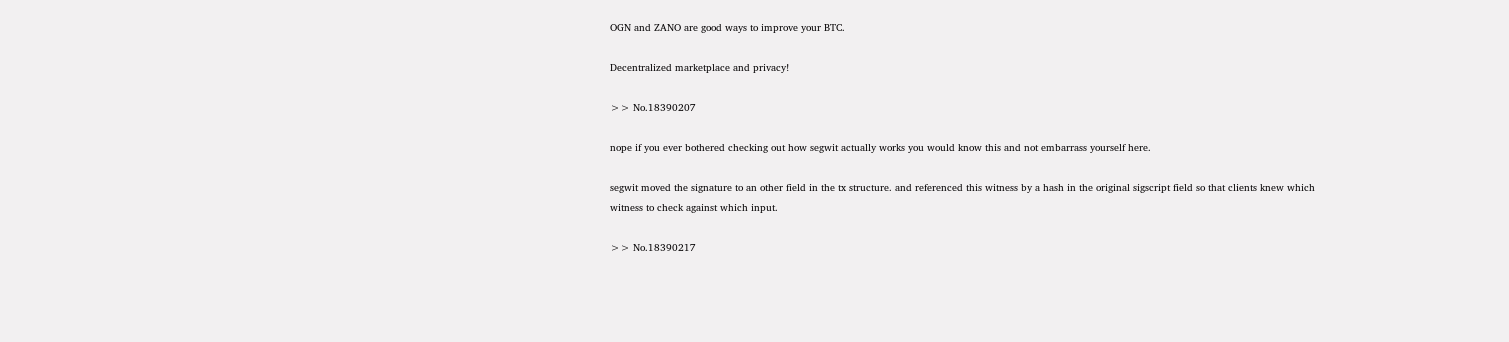OGN and ZANO are good ways to improve your BTC.

Decentralized marketplace and privacy!

>> No.18390207

nope if you ever bothered checking out how segwit actually works you would know this and not embarrass yourself here.

segwit moved the signature to an other field in the tx structure. and referenced this witness by a hash in the original sigscript field so that clients knew which witness to check against which input.

>> No.18390217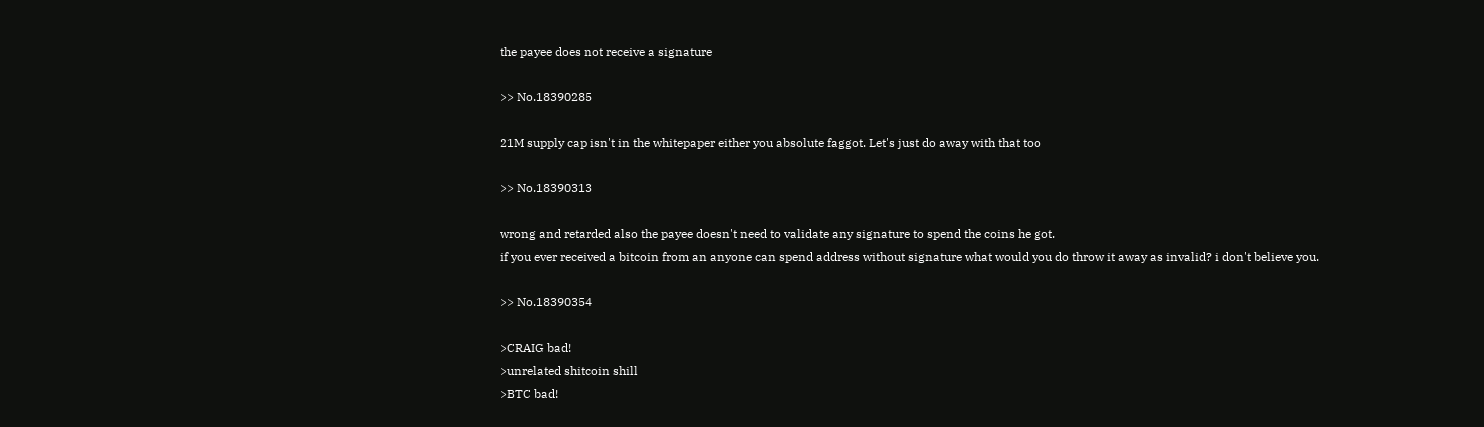the payee does not receive a signature

>> No.18390285

21M supply cap isn't in the whitepaper either you absolute faggot. Let's just do away with that too

>> No.18390313

wrong and retarded also the payee doesn't need to validate any signature to spend the coins he got.
if you ever received a bitcoin from an anyone can spend address without signature what would you do throw it away as invalid? i don't believe you.

>> No.18390354

>CRAIG bad!
>unrelated shitcoin shill
>BTC bad!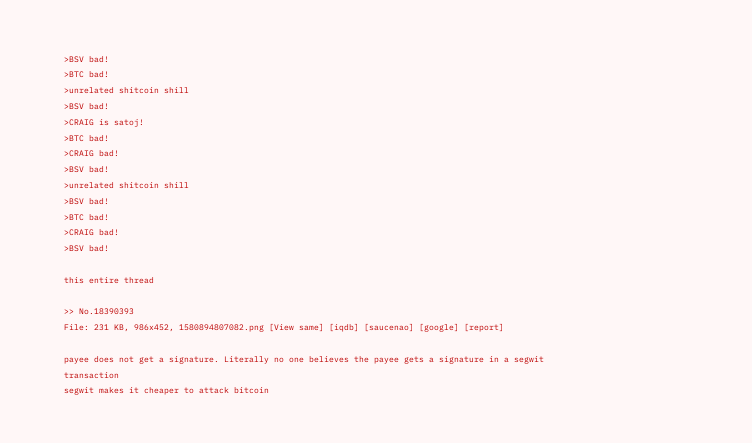>BSV bad!
>BTC bad!
>unrelated shitcoin shill
>BSV bad!
>CRAIG is satoj!
>BTC bad!
>CRAIG bad!
>BSV bad!
>unrelated shitcoin shill
>BSV bad!
>BTC bad!
>CRAIG bad!
>BSV bad!

this entire thread

>> No.18390393
File: 231 KB, 986x452, 1580894807082.png [View same] [iqdb] [saucenao] [google] [report]

payee does not get a signature. Literally no one believes the payee gets a signature in a segwit transaction
segwit makes it cheaper to attack bitcoin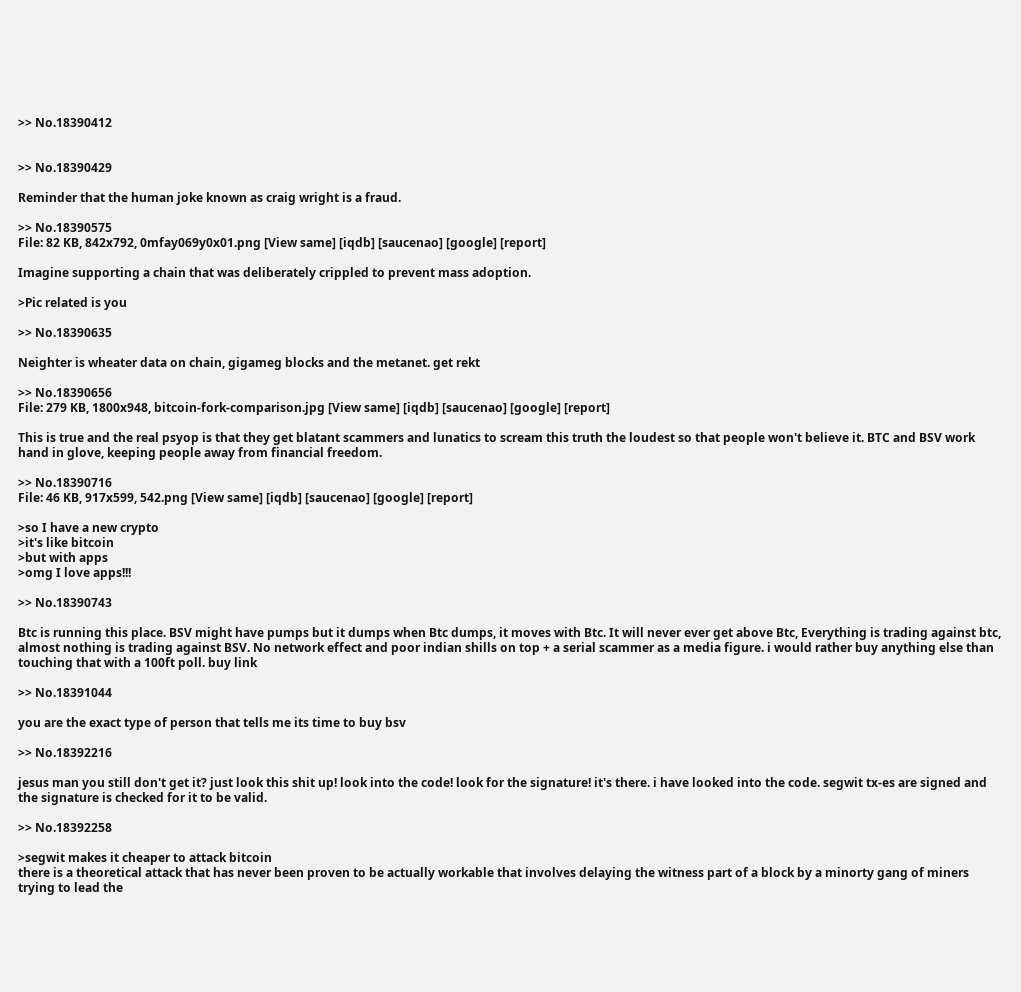>> No.18390412


>> No.18390429

Reminder that the human joke known as craig wright is a fraud.

>> No.18390575
File: 82 KB, 842x792, 0mfay069y0x01.png [View same] [iqdb] [saucenao] [google] [report]

Imagine supporting a chain that was deliberately crippled to prevent mass adoption.

>Pic related is you

>> No.18390635

Neighter is wheater data on chain, gigameg blocks and the metanet. get rekt

>> No.18390656
File: 279 KB, 1800x948, bitcoin-fork-comparison.jpg [View same] [iqdb] [saucenao] [google] [report]

This is true and the real psyop is that they get blatant scammers and lunatics to scream this truth the loudest so that people won't believe it. BTC and BSV work hand in glove, keeping people away from financial freedom.

>> No.18390716
File: 46 KB, 917x599, 542.png [View same] [iqdb] [saucenao] [google] [report]

>so I have a new crypto
>it's like bitcoin
>but with apps
>omg I love apps!!!

>> No.18390743

Btc is running this place. BSV might have pumps but it dumps when Btc dumps, it moves with Btc. It will never ever get above Btc, Everything is trading against btc, almost nothing is trading against BSV. No network effect and poor indian shills on top + a serial scammer as a media figure. i would rather buy anything else than touching that with a 100ft poll. buy link

>> No.18391044

you are the exact type of person that tells me its time to buy bsv

>> No.18392216

jesus man you still don't get it? just look this shit up! look into the code! look for the signature! it's there. i have looked into the code. segwit tx-es are signed and the signature is checked for it to be valid.

>> No.18392258

>segwit makes it cheaper to attack bitcoin
there is a theoretical attack that has never been proven to be actually workable that involves delaying the witness part of a block by a minorty gang of miners trying to lead the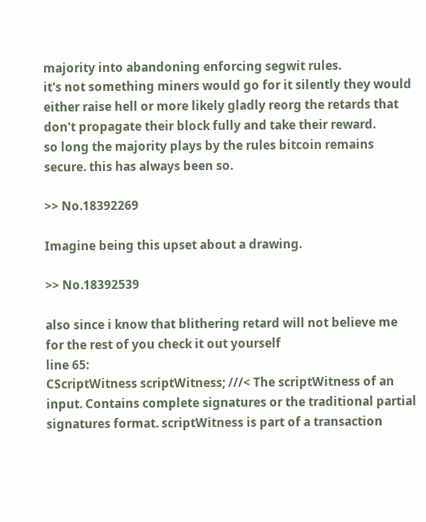majority into abandoning enforcing segwit rules.
it's not something miners would go for it silently they would either raise hell or more likely gladly reorg the retards that don't propagate their block fully and take their reward.
so long the majority plays by the rules bitcoin remains secure. this has always been so.

>> No.18392269

Imagine being this upset about a drawing.

>> No.18392539

also since i know that blithering retard will not believe me for the rest of you check it out yourself
line 65:
CScriptWitness scriptWitness; ///< The scriptWitness of an input. Contains complete signatures or the traditional partial signatures format. scriptWitness is part of a transaction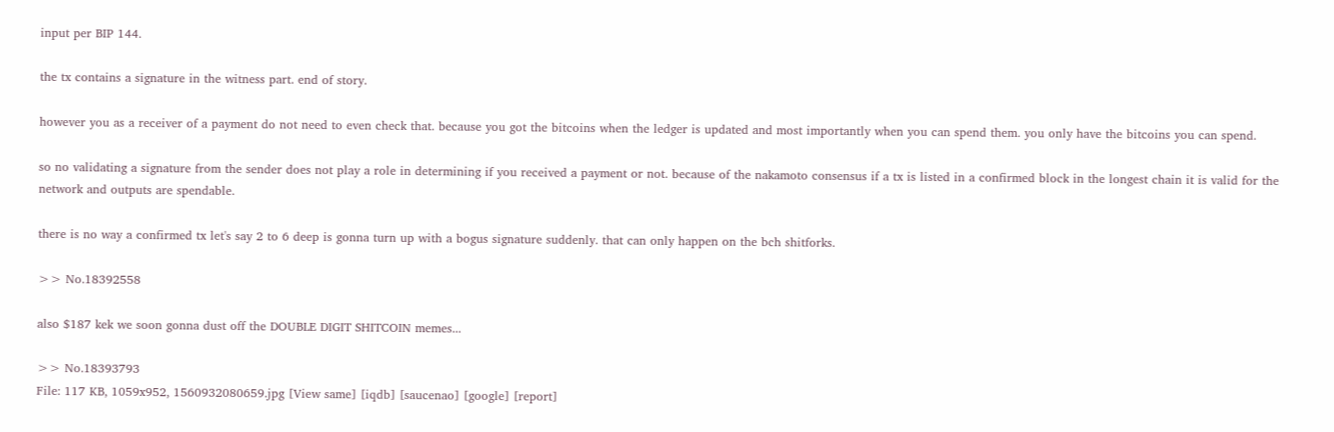input per BIP 144.

the tx contains a signature in the witness part. end of story.

however you as a receiver of a payment do not need to even check that. because you got the bitcoins when the ledger is updated and most importantly when you can spend them. you only have the bitcoins you can spend.

so no validating a signature from the sender does not play a role in determining if you received a payment or not. because of the nakamoto consensus if a tx is listed in a confirmed block in the longest chain it is valid for the network and outputs are spendable.

there is no way a confirmed tx let's say 2 to 6 deep is gonna turn up with a bogus signature suddenly. that can only happen on the bch shitforks.

>> No.18392558

also $187 kek we soon gonna dust off the DOUBLE DIGIT SHITCOIN memes...

>> No.18393793
File: 117 KB, 1059x952, 1560932080659.jpg [View same] [iqdb] [saucenao] [google] [report]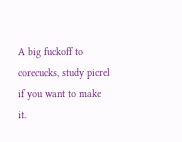A big fuckoff to corecucks, study picrel if you want to make it.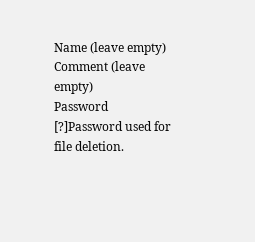Name (leave empty)
Comment (leave empty)
Password [?]Password used for file deletion.